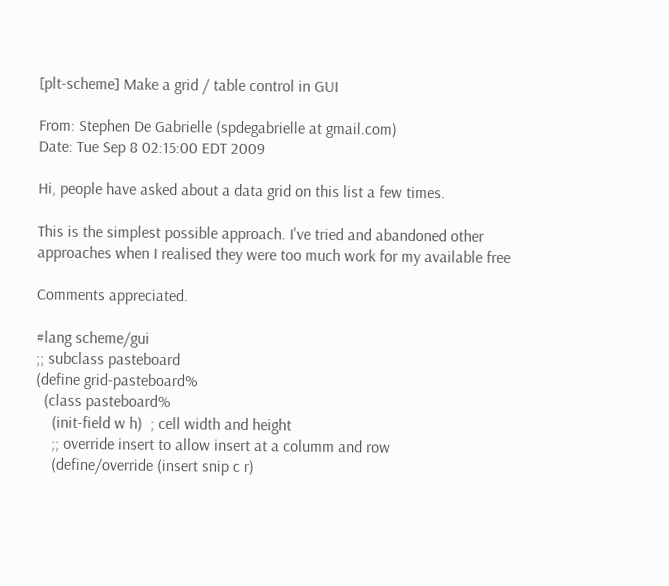[plt-scheme] Make a grid / table control in GUI

From: Stephen De Gabrielle (spdegabrielle at gmail.com)
Date: Tue Sep 8 02:15:00 EDT 2009

Hi, people have asked about a data grid on this list a few times.

This is the simplest possible approach. I've tried and abandoned other
approaches when I realised they were too much work for my available free

Comments appreciated.

#lang scheme/gui
;; subclass pasteboard
(define grid-pasteboard%
  (class pasteboard%
    (init-field w h)  ; cell width and height
    ;; override insert to allow insert at a columm and row
    (define/override (insert snip c r)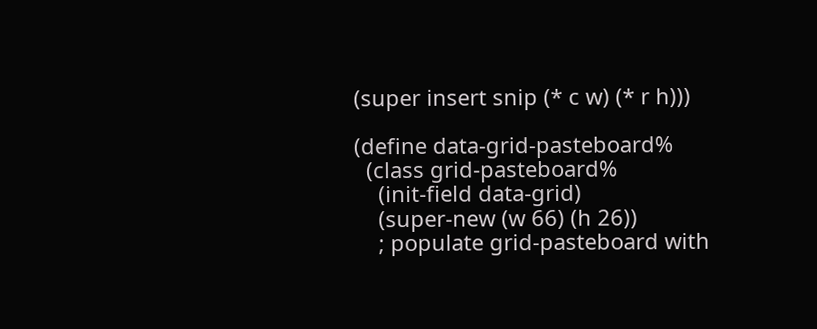(super insert snip (* c w) (* r h)))

(define data-grid-pasteboard%
  (class grid-pasteboard%
    (init-field data-grid)
    (super-new (w 66) (h 26))
    ; populate grid-pasteboard with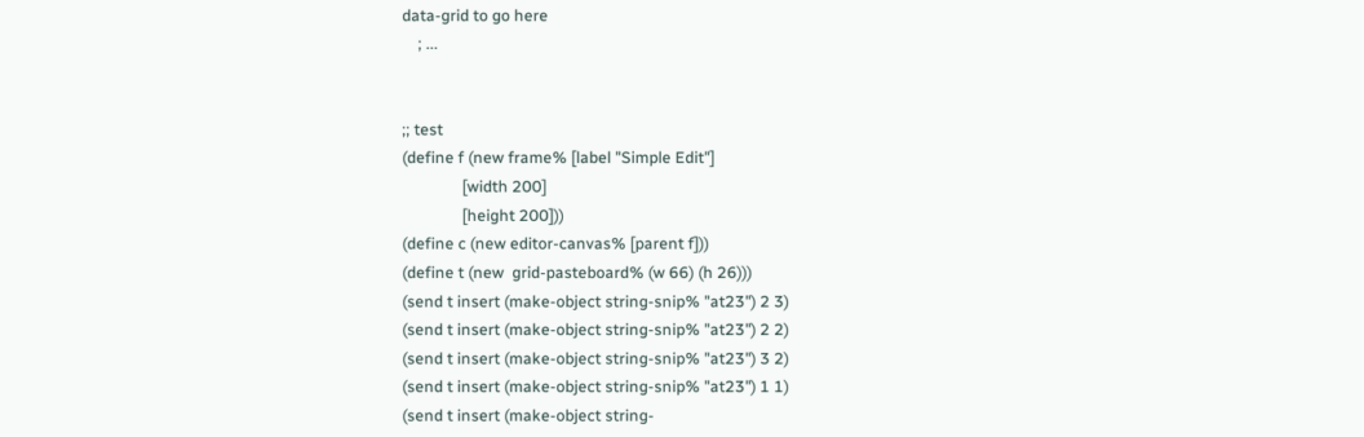data-grid to go here
    ; ...


;; test
(define f (new frame% [label "Simple Edit"]
               [width 200]
               [height 200]))
(define c (new editor-canvas% [parent f]))
(define t (new  grid-pasteboard% (w 66) (h 26)))
(send t insert (make-object string-snip% "at23") 2 3)
(send t insert (make-object string-snip% "at23") 2 2)
(send t insert (make-object string-snip% "at23") 3 2)
(send t insert (make-object string-snip% "at23") 1 1)
(send t insert (make-object string-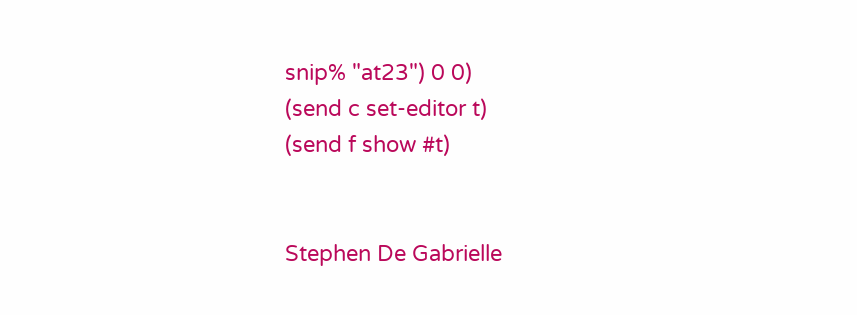snip% "at23") 0 0)
(send c set-editor t)
(send f show #t)


Stephen De Gabrielle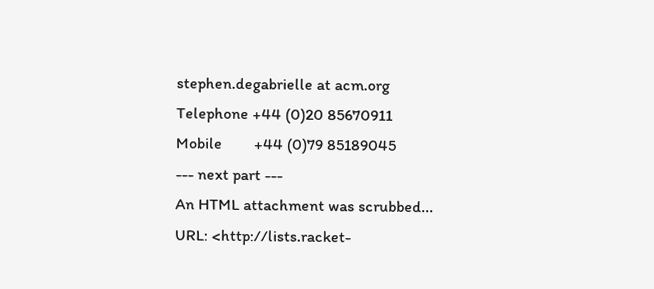stephen.degabrielle at acm.org
Telephone +44 (0)20 85670911
Mobile        +44 (0)79 85189045
--- next part ---
An HTML attachment was scrubbed...
URL: <http://lists.racket-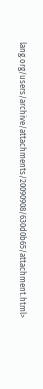lang.org/users/archive/attachments/20090908/630d0b65/attachment.html>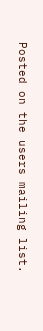Posted on the users mailing list.